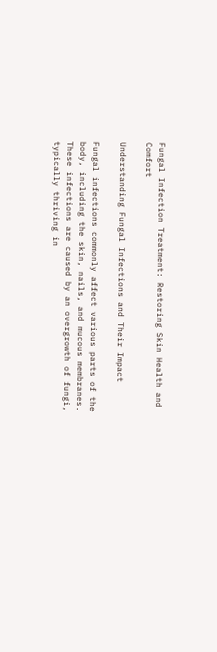Fungal Infection Treatment: Restoring Skin Health and Comfort

Understanding Fungal Infections and Their Impact

Fungal infections commonly affect various parts of the body, including the skin, nails, and mucous membranes. These infections are caused by an overgrowth of fungi, typically thriving in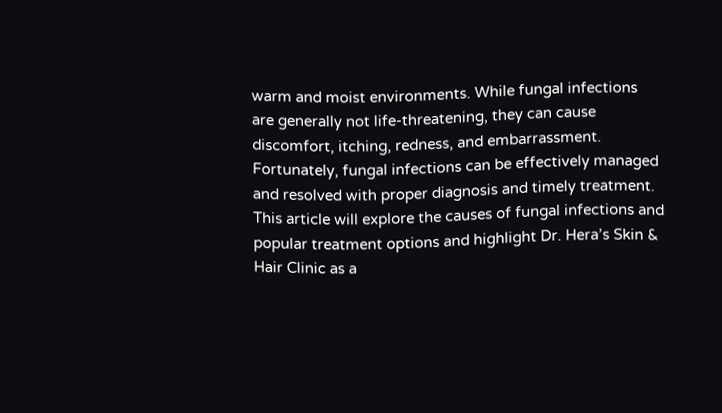warm and moist environments. While fungal infections are generally not life-threatening, they can cause discomfort, itching, redness, and embarrassment. Fortunately, fungal infections can be effectively managed and resolved with proper diagnosis and timely treatment. This article will explore the causes of fungal infections and popular treatment options and highlight Dr. Hera’s Skin & Hair Clinic as a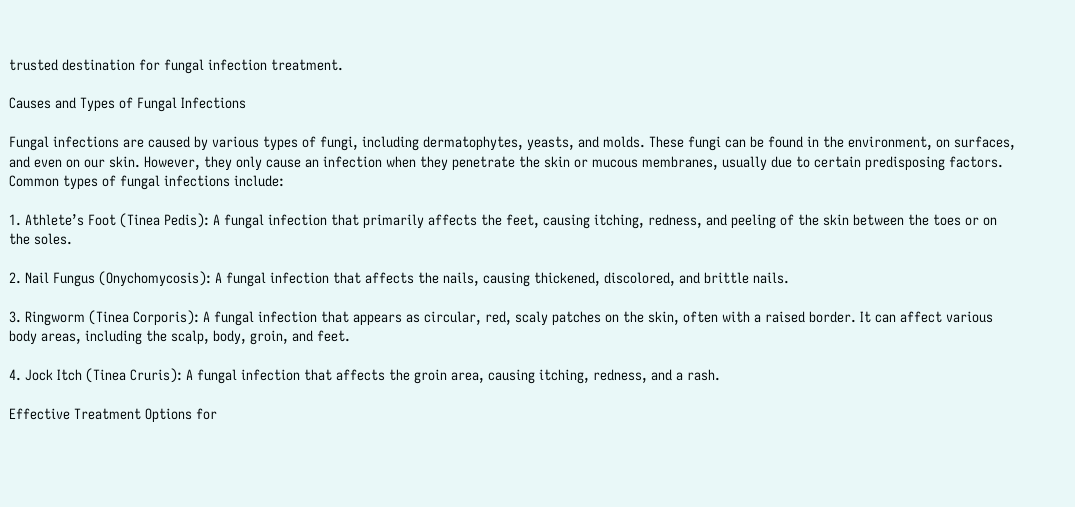trusted destination for fungal infection treatment.

Causes and Types of Fungal Infections

Fungal infections are caused by various types of fungi, including dermatophytes, yeasts, and molds. These fungi can be found in the environment, on surfaces, and even on our skin. However, they only cause an infection when they penetrate the skin or mucous membranes, usually due to certain predisposing factors. Common types of fungal infections include:

1. Athlete’s Foot (Tinea Pedis): A fungal infection that primarily affects the feet, causing itching, redness, and peeling of the skin between the toes or on the soles.

2. Nail Fungus (Onychomycosis): A fungal infection that affects the nails, causing thickened, discolored, and brittle nails.

3. Ringworm (Tinea Corporis): A fungal infection that appears as circular, red, scaly patches on the skin, often with a raised border. It can affect various body areas, including the scalp, body, groin, and feet.

4. Jock Itch (Tinea Cruris): A fungal infection that affects the groin area, causing itching, redness, and a rash.

Effective Treatment Options for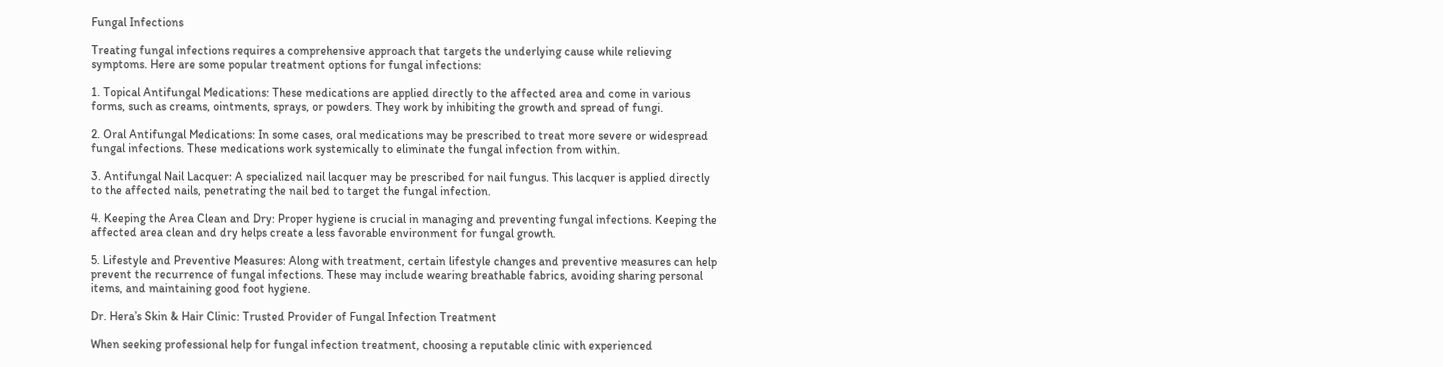Fungal Infections

Treating fungal infections requires a comprehensive approach that targets the underlying cause while relieving symptoms. Here are some popular treatment options for fungal infections:

1. Topical Antifungal Medications: These medications are applied directly to the affected area and come in various forms, such as creams, ointments, sprays, or powders. They work by inhibiting the growth and spread of fungi.

2. Oral Antifungal Medications: In some cases, oral medications may be prescribed to treat more severe or widespread fungal infections. These medications work systemically to eliminate the fungal infection from within.

3. Antifungal Nail Lacquer: A specialized nail lacquer may be prescribed for nail fungus. This lacquer is applied directly to the affected nails, penetrating the nail bed to target the fungal infection.

4. Keeping the Area Clean and Dry: Proper hygiene is crucial in managing and preventing fungal infections. Keeping the affected area clean and dry helps create a less favorable environment for fungal growth.

5. Lifestyle and Preventive Measures: Along with treatment, certain lifestyle changes and preventive measures can help prevent the recurrence of fungal infections. These may include wearing breathable fabrics, avoiding sharing personal items, and maintaining good foot hygiene.

Dr. Hera’s Skin & Hair Clinic: Trusted Provider of Fungal Infection Treatment

When seeking professional help for fungal infection treatment, choosing a reputable clinic with experienced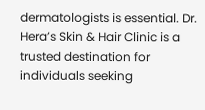dermatologists is essential. Dr. Hera’s Skin & Hair Clinic is a trusted destination for individuals seeking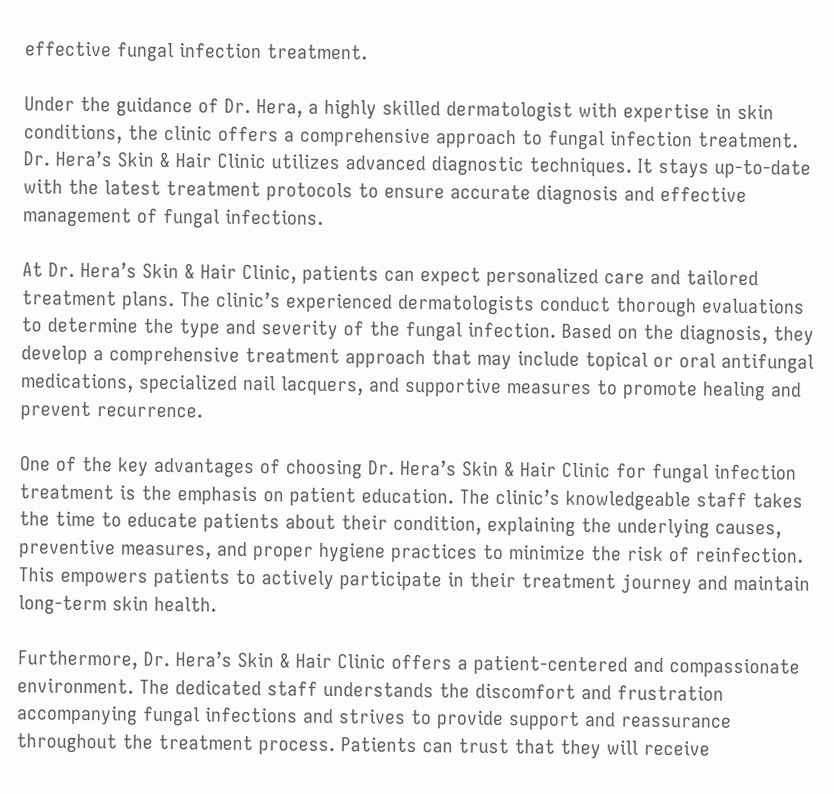effective fungal infection treatment.

Under the guidance of Dr. Hera, a highly skilled dermatologist with expertise in skin conditions, the clinic offers a comprehensive approach to fungal infection treatment. Dr. Hera’s Skin & Hair Clinic utilizes advanced diagnostic techniques. It stays up-to-date with the latest treatment protocols to ensure accurate diagnosis and effective management of fungal infections.

At Dr. Hera’s Skin & Hair Clinic, patients can expect personalized care and tailored treatment plans. The clinic’s experienced dermatologists conduct thorough evaluations to determine the type and severity of the fungal infection. Based on the diagnosis, they develop a comprehensive treatment approach that may include topical or oral antifungal medications, specialized nail lacquers, and supportive measures to promote healing and prevent recurrence.

One of the key advantages of choosing Dr. Hera’s Skin & Hair Clinic for fungal infection treatment is the emphasis on patient education. The clinic’s knowledgeable staff takes the time to educate patients about their condition, explaining the underlying causes, preventive measures, and proper hygiene practices to minimize the risk of reinfection. This empowers patients to actively participate in their treatment journey and maintain long-term skin health.

Furthermore, Dr. Hera’s Skin & Hair Clinic offers a patient-centered and compassionate environment. The dedicated staff understands the discomfort and frustration accompanying fungal infections and strives to provide support and reassurance throughout the treatment process. Patients can trust that they will receive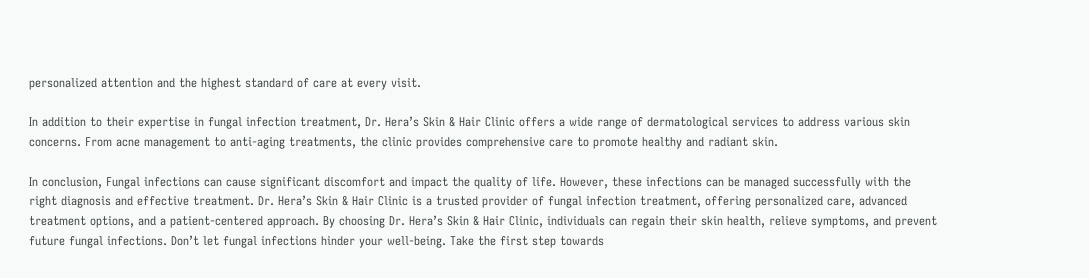personalized attention and the highest standard of care at every visit.

In addition to their expertise in fungal infection treatment, Dr. Hera’s Skin & Hair Clinic offers a wide range of dermatological services to address various skin concerns. From acne management to anti-aging treatments, the clinic provides comprehensive care to promote healthy and radiant skin.

In conclusion, Fungal infections can cause significant discomfort and impact the quality of life. However, these infections can be managed successfully with the right diagnosis and effective treatment. Dr. Hera’s Skin & Hair Clinic is a trusted provider of fungal infection treatment, offering personalized care, advanced treatment options, and a patient-centered approach. By choosing Dr. Hera’s Skin & Hair Clinic, individuals can regain their skin health, relieve symptoms, and prevent future fungal infections. Don’t let fungal infections hinder your well-being. Take the first step towards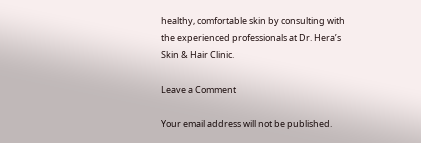healthy, comfortable skin by consulting with the experienced professionals at Dr. Hera’s Skin & Hair Clinic.

Leave a Comment

Your email address will not be published.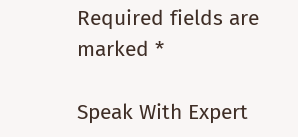Required fields are marked *

Speak With Expert